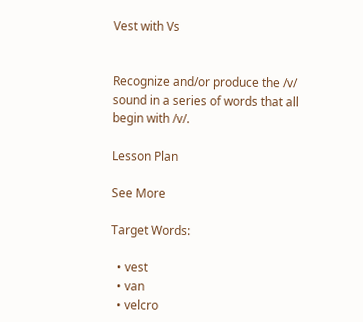Vest with Vs


Recognize and/or produce the /v/ sound in a series of words that all begin with /v/.

Lesson Plan

See More

Target Words:

  • vest
  • van
  • velcro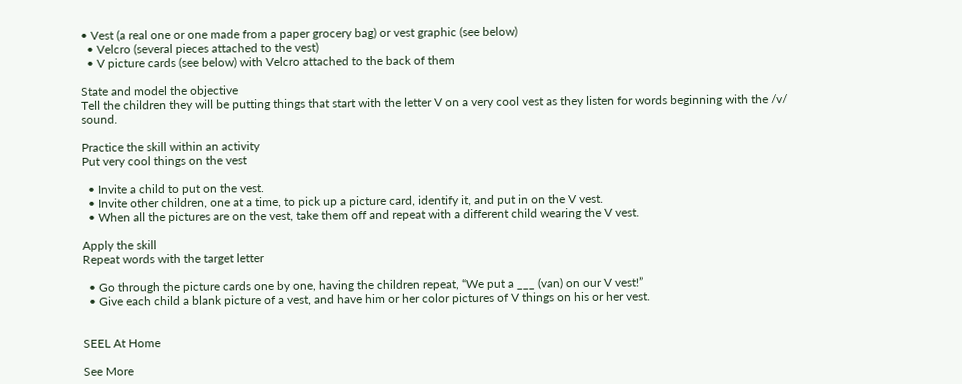• Vest (a real one or one made from a paper grocery bag) or vest graphic (see below)
  • Velcro (several pieces attached to the vest)
  • V picture cards (see below) with Velcro attached to the back of them

State and model the objective
Tell the children they will be putting things that start with the letter V on a very cool vest as they listen for words beginning with the /v/ sound.

Practice the skill within an activity
Put very cool things on the vest

  • Invite a child to put on the vest.
  • Invite other children, one at a time, to pick up a picture card, identify it, and put in on the V vest.
  • When all the pictures are on the vest, take them off and repeat with a different child wearing the V vest.

Apply the skill
Repeat words with the target letter

  • Go through the picture cards one by one, having the children repeat, “We put a ___ (van) on our V vest!”
  • Give each child a blank picture of a vest, and have him or her color pictures of V things on his or her vest.


SEEL At Home

See More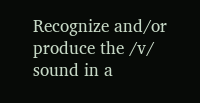Recognize and/or produce the /v/ sound in a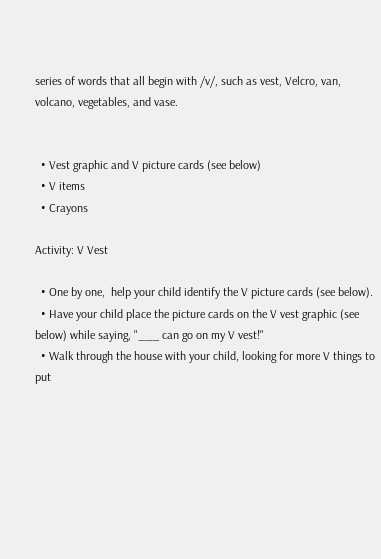series of words that all begin with /v/, such as vest, Velcro, van, volcano, vegetables, and vase.


  • Vest graphic and V picture cards (see below)
  • V items
  • Crayons

Activity: V Vest

  • One by one,  help your child identify the V picture cards (see below).
  • Have your child place the picture cards on the V vest graphic (see below) while saying, "___ can go on my V vest!"
  • Walk through the house with your child, looking for more V things to put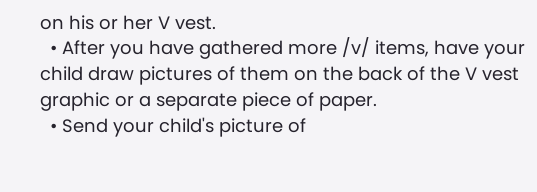on his or her V vest.
  • After you have gathered more /v/ items, have your child draw pictures of them on the back of the V vest graphic or a separate piece of paper.
  • Send your child's picture of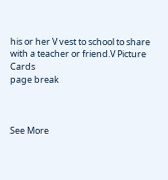his or her V vest to school to share with a teacher or friend.V Picture Cards
page break



See More